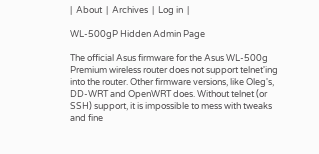|  About  |  Archives  |  Log in  |

WL-500gP Hidden Admin Page

The official Asus firmware for the Asus WL-500g Premium wireless router does not support telnet'ing into the router. Other firmware versions, like Oleg's, DD-WRT and OpenWRT does. Without telnet (or SSH) support, it is impossible to mess with tweaks and fine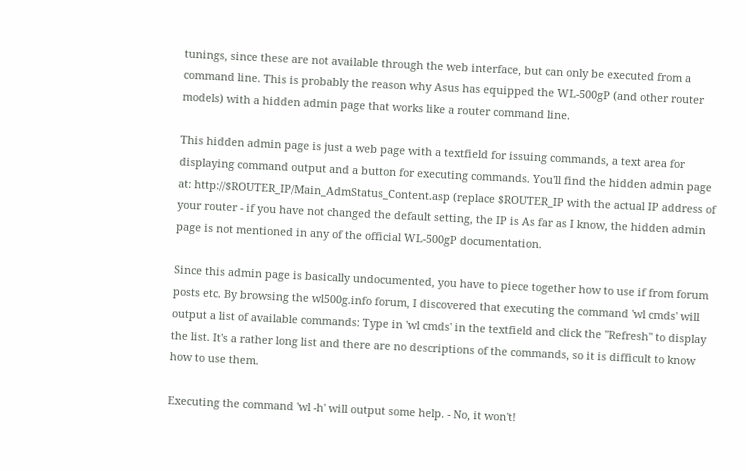tunings, since these are not available through the web interface, but can only be executed from a command line. This is probably the reason why Asus has equipped the WL-500gP (and other router models) with a hidden admin page that works like a router command line.

This hidden admin page is just a web page with a textfield for issuing commands, a text area for displaying command output and a button for executing commands. You'll find the hidden admin page at: http://$ROUTER_IP/Main_AdmStatus_Content.asp (replace $ROUTER_IP with the actual IP address of your router - if you have not changed the default setting, the IP is As far as I know, the hidden admin page is not mentioned in any of the official WL-500gP documentation.

Since this admin page is basically undocumented, you have to piece together how to use if from forum posts etc. By browsing the wl500g.info forum, I discovered that executing the command 'wl cmds' will output a list of available commands: Type in 'wl cmds' in the textfield and click the "Refresh" to display the list. It's a rather long list and there are no descriptions of the commands, so it is difficult to know how to use them.

Executing the command 'wl -h' will output some help. - No, it won't!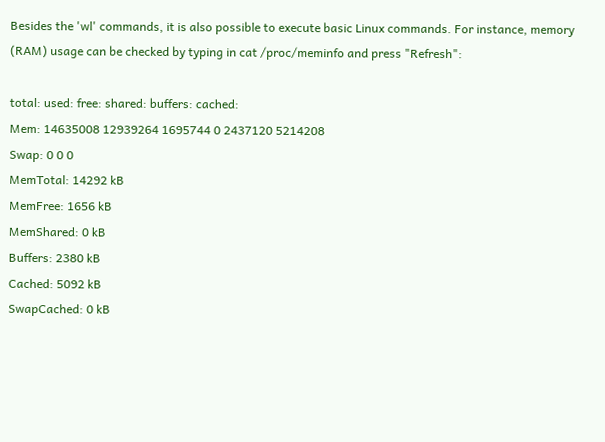Besides the 'wl' commands, it is also possible to execute basic Linux commands. For instance, memory (RAM) usage can be checked by typing in cat /proc/meminfo and press "Refresh":

total: used: free: shared: buffers: cached:
Mem: 14635008 12939264 1695744 0 2437120 5214208
Swap: 0 0 0
MemTotal: 14292 kB
MemFree: 1656 kB
MemShared: 0 kB
Buffers: 2380 kB
Cached: 5092 kB
SwapCached: 0 kB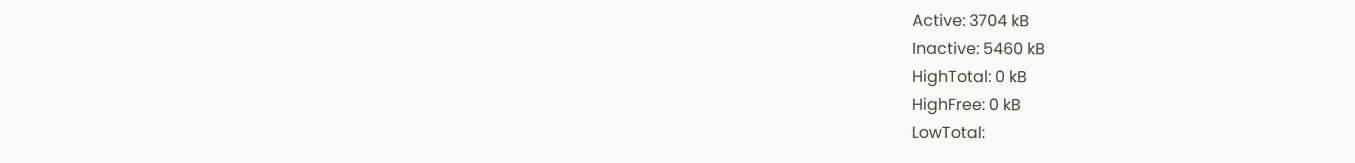Active: 3704 kB
Inactive: 5460 kB
HighTotal: 0 kB
HighFree: 0 kB
LowTotal: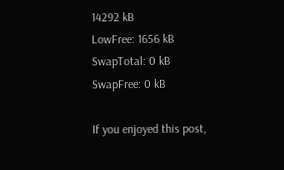14292 kB
LowFree: 1656 kB
SwapTotal: 0 kB
SwapFree: 0 kB

If you enjoyed this post,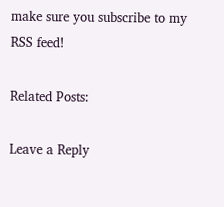make sure you subscribe to my RSS feed!

Related Posts:

Leave a Reply